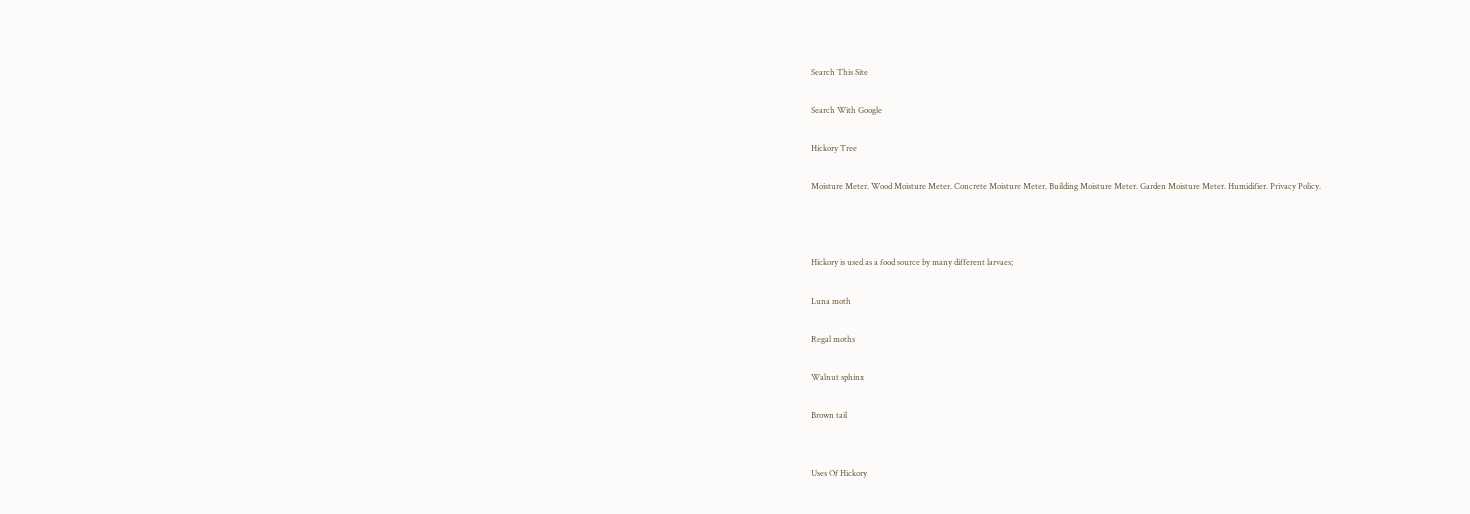Search This Site

Search With Google

Hickory Tree

Moisture Meter. Wood Moisture Meter. Concrete Moisture Meter. Building Moisture Meter. Garden Moisture Meter. Humidifier. Privacy Policy.



Hickory is used as a food source by many different larvaes;

Luna moth

Regal moths

Walnut sphinx

Brown tail


Uses Of Hickory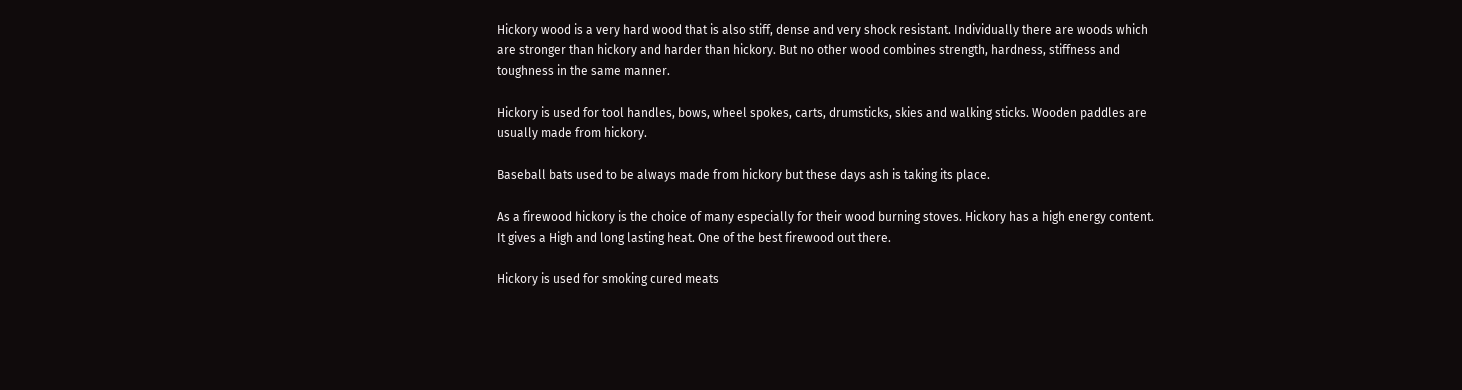Hickory wood is a very hard wood that is also stiff, dense and very shock resistant. Individually there are woods which are stronger than hickory and harder than hickory. But no other wood combines strength, hardness, stiffness and toughness in the same manner.

Hickory is used for tool handles, bows, wheel spokes, carts, drumsticks, skies and walking sticks. Wooden paddles are usually made from hickory.

Baseball bats used to be always made from hickory but these days ash is taking its place.

As a firewood hickory is the choice of many especially for their wood burning stoves. Hickory has a high energy content. It gives a High and long lasting heat. One of the best firewood out there.

Hickory is used for smoking cured meats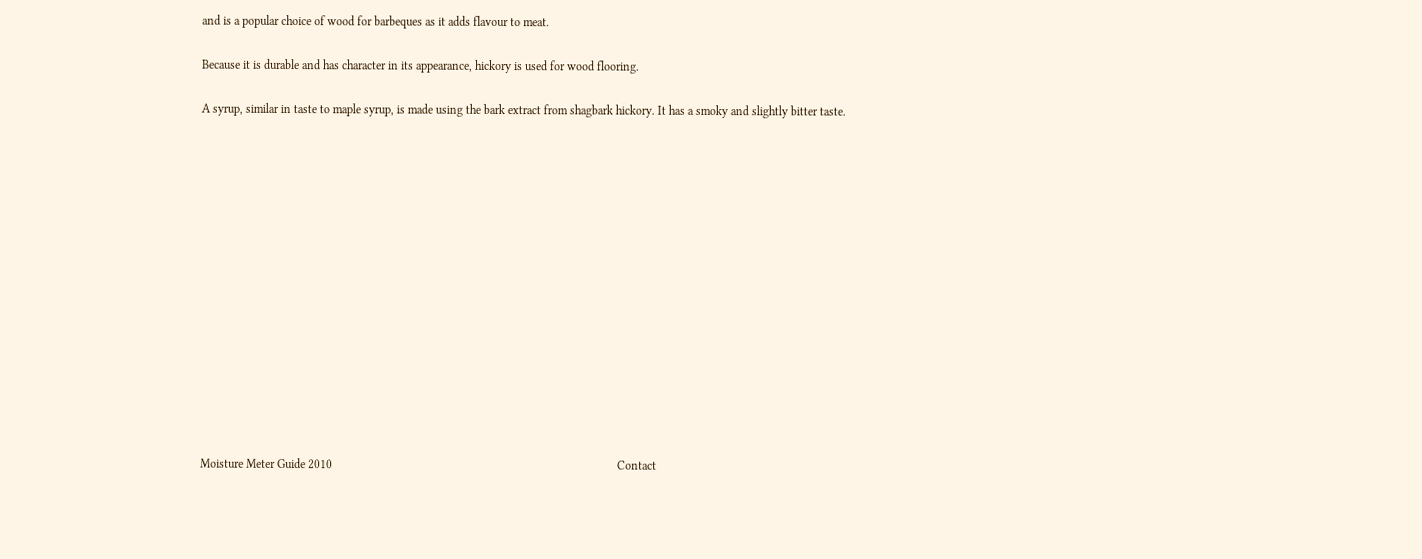and is a popular choice of wood for barbeques as it adds flavour to meat.

Because it is durable and has character in its appearance, hickory is used for wood flooring.

A syrup, similar in taste to maple syrup, is made using the bark extract from shagbark hickory. It has a smoky and slightly bitter taste.















Moisture Meter Guide 2010                                                                                               Contact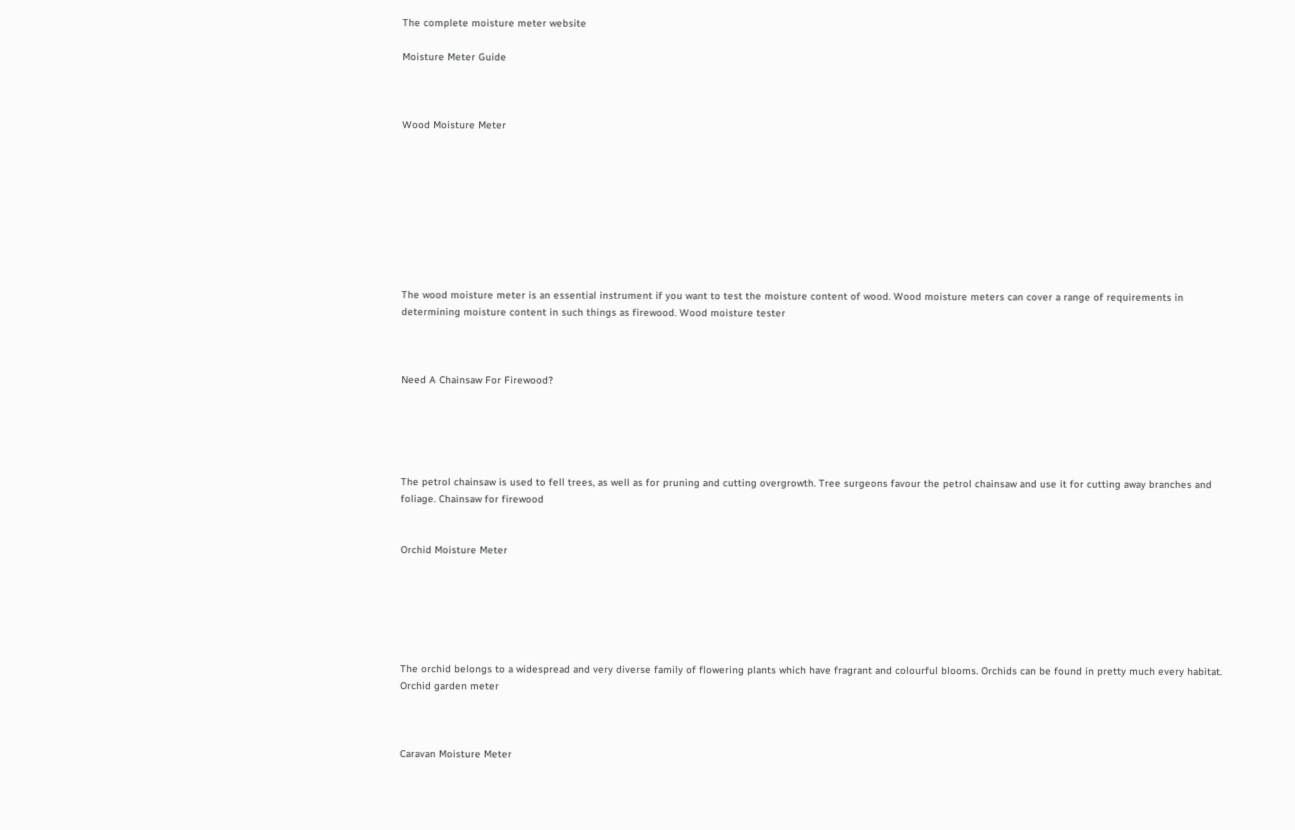The complete moisture meter website

Moisture Meter Guide



Wood Moisture Meter









The wood moisture meter is an essential instrument if you want to test the moisture content of wood. Wood moisture meters can cover a range of requirements in determining moisture content in such things as firewood. Wood moisture tester



Need A Chainsaw For Firewood?





The petrol chainsaw is used to fell trees, as well as for pruning and cutting overgrowth. Tree surgeons favour the petrol chainsaw and use it for cutting away branches and foliage. Chainsaw for firewood


Orchid Moisture Meter






The orchid belongs to a widespread and very diverse family of flowering plants which have fragrant and colourful blooms. Orchids can be found in pretty much every habitat. Orchid garden meter



Caravan Moisture Meter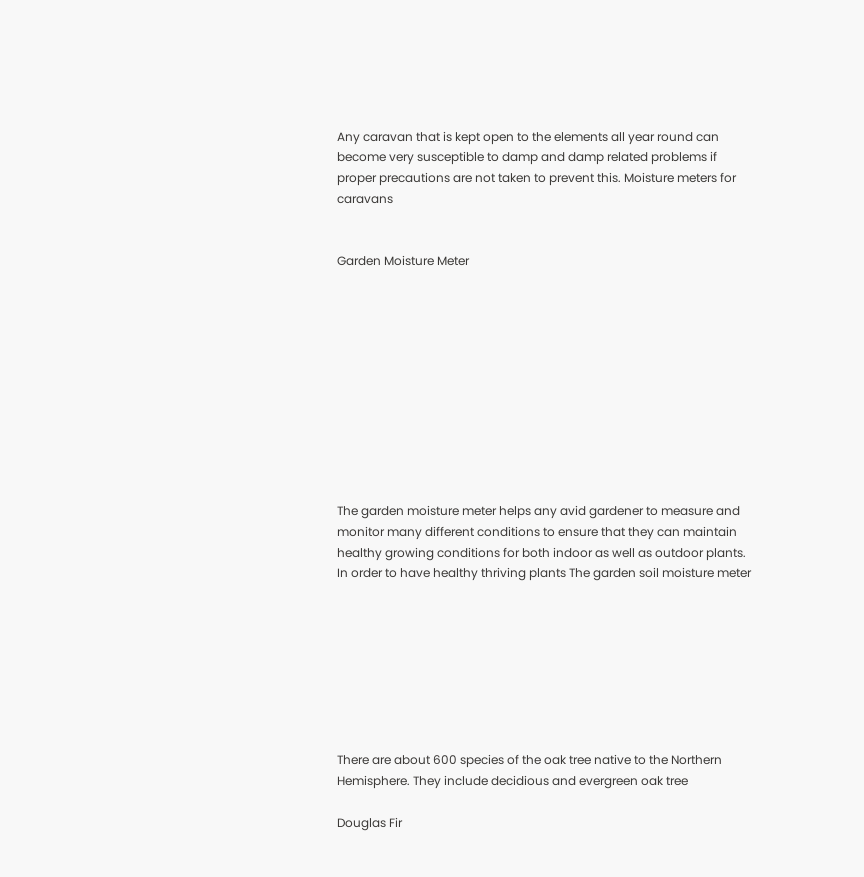Any caravan that is kept open to the elements all year round can become very susceptible to damp and damp related problems if proper precautions are not taken to prevent this. Moisture meters for caravans


Garden Moisture Meter











The garden moisture meter helps any avid gardener to measure and monitor many different conditions to ensure that they can maintain healthy growing conditions for both indoor as well as outdoor plants. In order to have healthy thriving plants The garden soil moisture meter








There are about 600 species of the oak tree native to the Northern Hemisphere. They include decidious and evergreen oak tree

Douglas Fir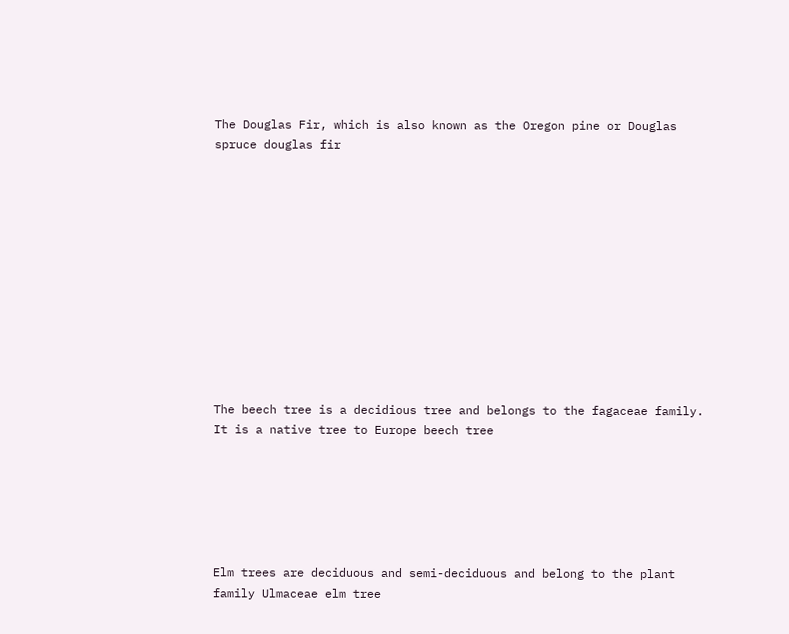The Douglas Fir, which is also known as the Oregon pine or Douglas spruce douglas fir












The beech tree is a decidious tree and belongs to the fagaceae family. It is a native tree to Europe beech tree






Elm trees are deciduous and semi-deciduous and belong to the plant family Ulmaceae elm tree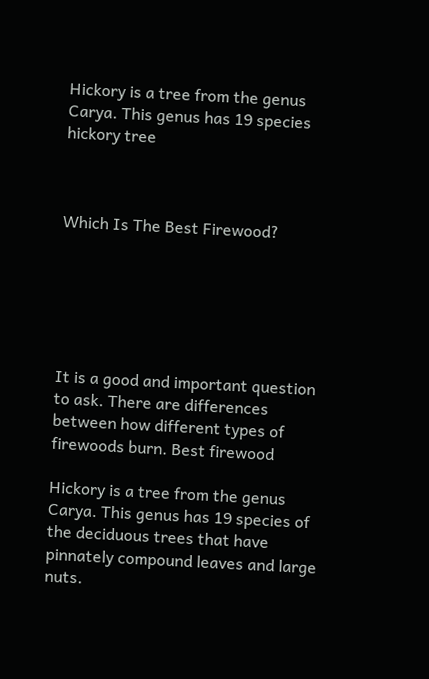Hickory is a tree from the genus Carya. This genus has 19 species hickory tree



Which Is The Best Firewood?






It is a good and important question to ask. There are differences between how different types of firewoods burn. Best firewood

Hickory is a tree from the genus Carya. This genus has 19 species of the deciduous trees that have pinnately compound leaves and large nuts.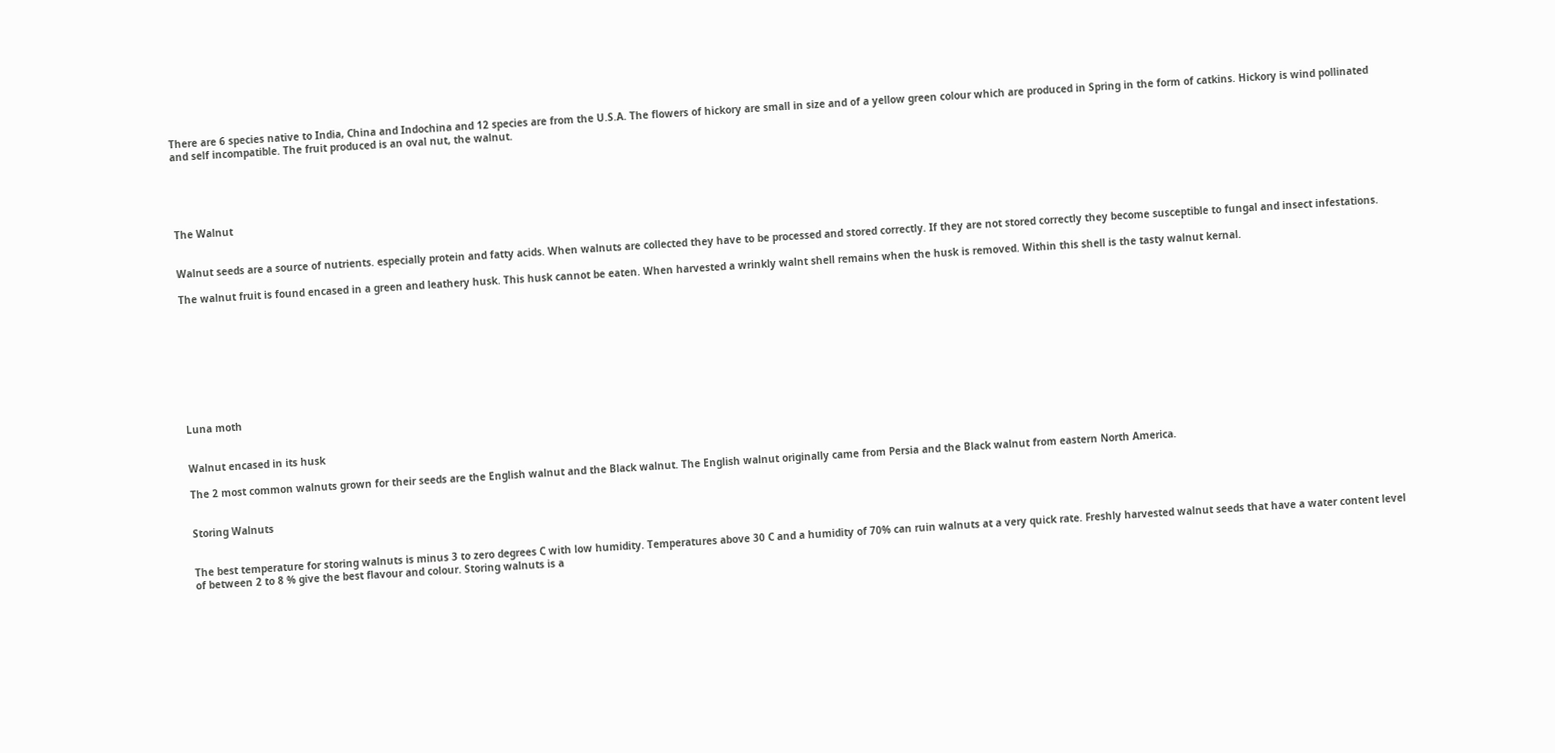There are 6 species native to India, China and Indochina and 12 species are from the U.S.A. The flowers of hickory are small in size and of a yellow green colour which are produced in Spring in the form of catkins. Hickory is wind pollinated and self incompatible. The fruit produced is an oval nut, the walnut.





The Walnut


Walnut seeds are a source of nutrients. especially protein and fatty acids. When walnuts are collected they have to be processed and stored correctly. If they are not stored correctly they become susceptible to fungal and insect infestations.

The walnut fruit is found encased in a green and leathery husk. This husk cannot be eaten. When harvested a wrinkly walnt shell remains when the husk is removed. Within this shell is the tasty walnut kernal.









Luna moth


Walnut encased in its husk

The 2 most common walnuts grown for their seeds are the English walnut and the Black walnut. The English walnut originally came from Persia and the Black walnut from eastern North America.


Storing Walnuts


The best temperature for storing walnuts is minus 3 to zero degrees C with low humidity. Temperatures above 30 C and a humidity of 70% can ruin walnuts at a very quick rate. Freshly harvested walnut seeds that have a water content level of between 2 to 8 % give the best flavour and colour. Storing walnuts is a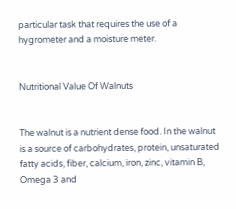particular task that requires the use of a hygrometer and a moisture meter.


Nutritional Value Of Walnuts


The walnut is a nutrient dense food. In the walnut is a source of carbohydrates, protein, unsaturated fatty acids, fiber, calcium, iron, zinc, vitamin B, Omega 3 and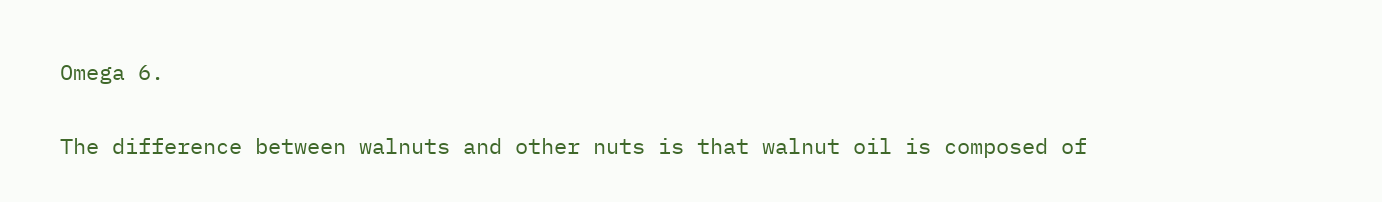Omega 6.

The difference between walnuts and other nuts is that walnut oil is composed of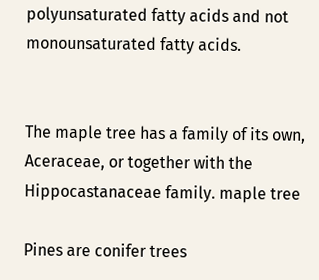polyunsaturated fatty acids and not monounsaturated fatty acids.


The maple tree has a family of its own, Aceraceae, or together with the Hippocastanaceae family. maple tree

Pines are conifer trees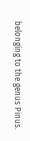belonging to the genus Pinus.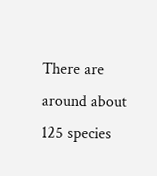There are around about 125 species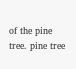of the pine tree. pine tree